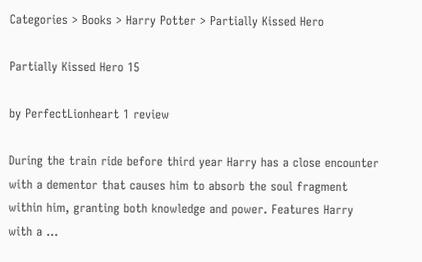Categories > Books > Harry Potter > Partially Kissed Hero

Partially Kissed Hero 15

by PerfectLionheart 1 review

During the train ride before third year Harry has a close encounter with a dementor that causes him to absorb the soul fragment within him, granting both knowledge and power. Features Harry with a ...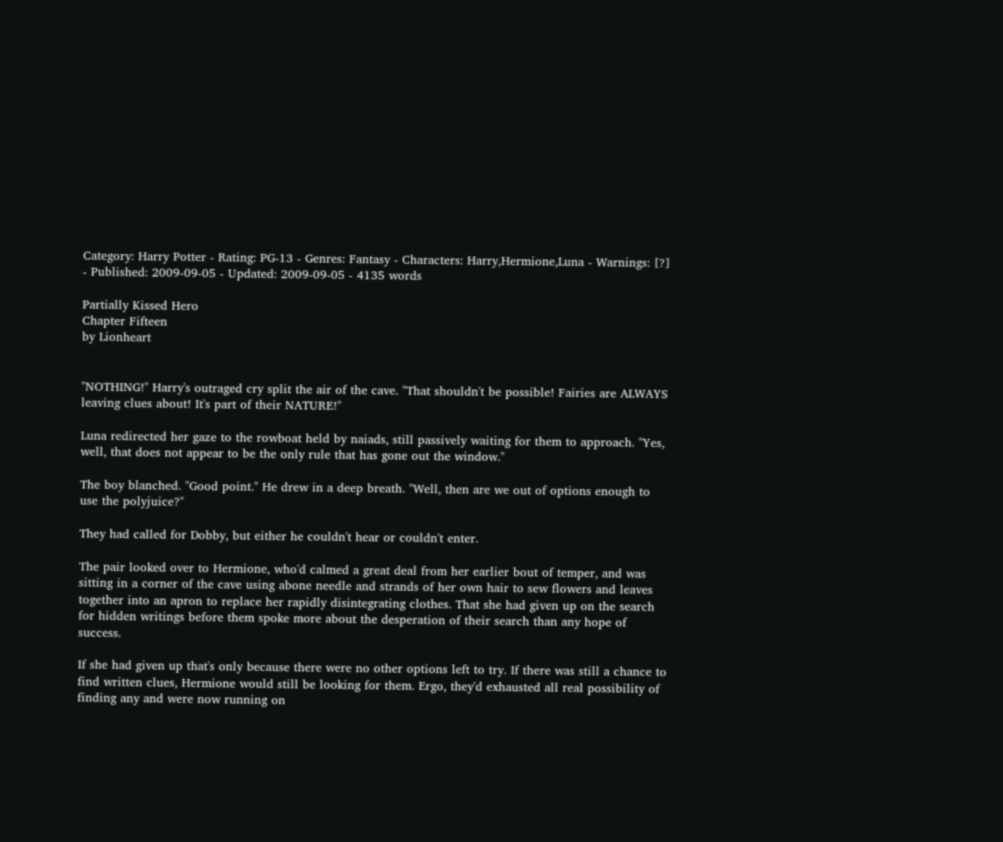Category: Harry Potter - Rating: PG-13 - Genres: Fantasy - Characters: Harry,Hermione,Luna - Warnings: [?] - Published: 2009-09-05 - Updated: 2009-09-05 - 4135 words

Partially Kissed Hero
Chapter Fifteen
by Lionheart


"NOTHING!" Harry's outraged cry split the air of the cave. "That shouldn't be possible! Fairies are ALWAYS leaving clues about! It's part of their NATURE!"

Luna redirected her gaze to the rowboat held by naiads, still passively waiting for them to approach. "Yes, well, that does not appear to be the only rule that has gone out the window."

The boy blanched. "Good point." He drew in a deep breath. "Well, then are we out of options enough to use the polyjuice?"

They had called for Dobby, but either he couldn't hear or couldn't enter.

The pair looked over to Hermione, who'd calmed a great deal from her earlier bout of temper, and was sitting in a corner of the cave using abone needle and strands of her own hair to sew flowers and leaves together into an apron to replace her rapidly disintegrating clothes. That she had given up on the search for hidden writings before them spoke more about the desperation of their search than any hope of success.

If she had given up that's only because there were no other options left to try. If there was still a chance to find written clues, Hermione would still be looking for them. Ergo, they'd exhausted all real possibility of finding any and were now running on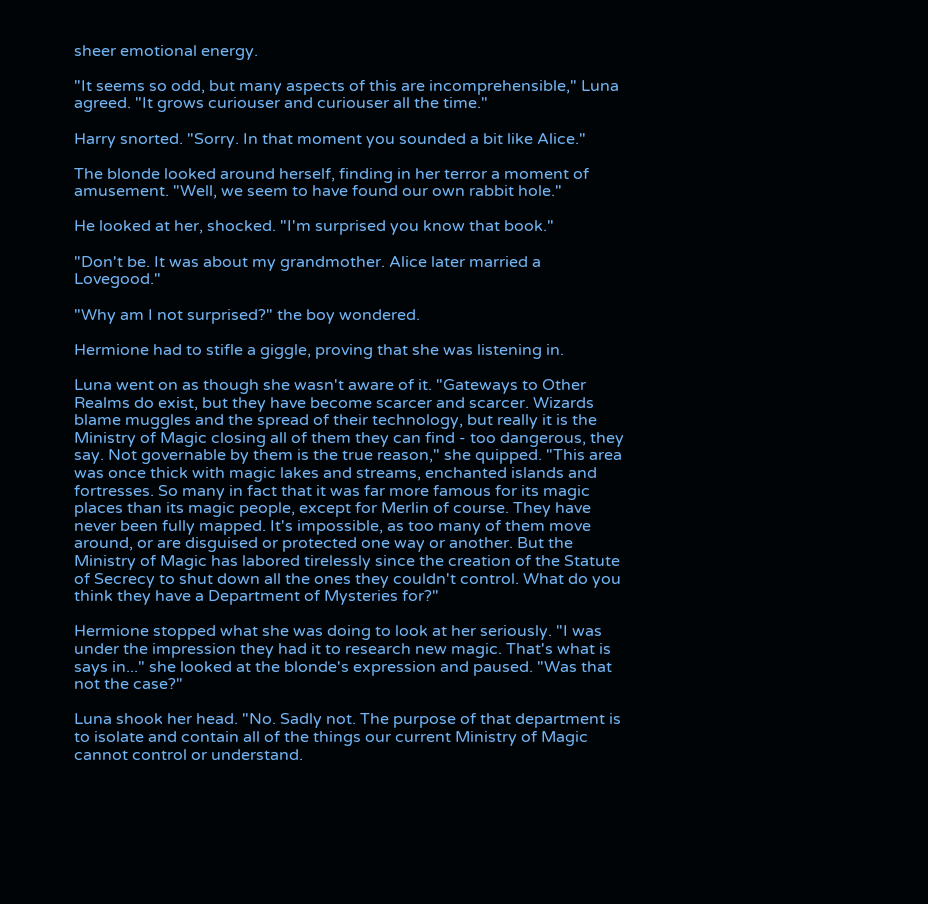sheer emotional energy.

"It seems so odd, but many aspects of this are incomprehensible," Luna agreed. "It grows curiouser and curiouser all the time."

Harry snorted. "Sorry. In that moment you sounded a bit like Alice."

The blonde looked around herself, finding in her terror a moment of amusement. "Well, we seem to have found our own rabbit hole."

He looked at her, shocked. "I'm surprised you know that book."

"Don't be. It was about my grandmother. Alice later married a Lovegood."

"Why am I not surprised?" the boy wondered.

Hermione had to stifle a giggle, proving that she was listening in.

Luna went on as though she wasn't aware of it. "Gateways to Other Realms do exist, but they have become scarcer and scarcer. Wizards blame muggles and the spread of their technology, but really it is the Ministry of Magic closing all of them they can find - too dangerous, they say. Not governable by them is the true reason," she quipped. "This area was once thick with magic lakes and streams, enchanted islands and fortresses. So many in fact that it was far more famous for its magic places than its magic people, except for Merlin of course. They have never been fully mapped. It's impossible, as too many of them move around, or are disguised or protected one way or another. But the Ministry of Magic has labored tirelessly since the creation of the Statute of Secrecy to shut down all the ones they couldn't control. What do you think they have a Department of Mysteries for?"

Hermione stopped what she was doing to look at her seriously. "I was under the impression they had it to research new magic. That's what is says in..." she looked at the blonde's expression and paused. "Was that not the case?"

Luna shook her head. "No. Sadly not. The purpose of that department is to isolate and contain all of the things our current Ministry of Magic cannot control or understand.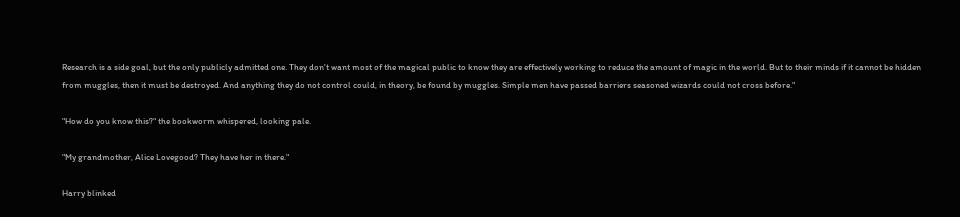Research is a side goal, but the only publicly admitted one. They don't want most of the magical public to know they are effectively working to reduce the amount of magic in the world. But to their minds if it cannot be hidden from muggles, then it must be destroyed. And anything they do not control could, in theory, be found by muggles. Simple men have passed barriers seasoned wizards could not cross before."

"How do you know this?" the bookworm whispered, looking pale.

"My grandmother, Alice Lovegood? They have her in there."

Harry blinked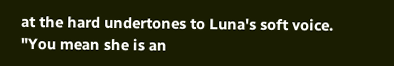at the hard undertones to Luna's soft voice. "You mean she is an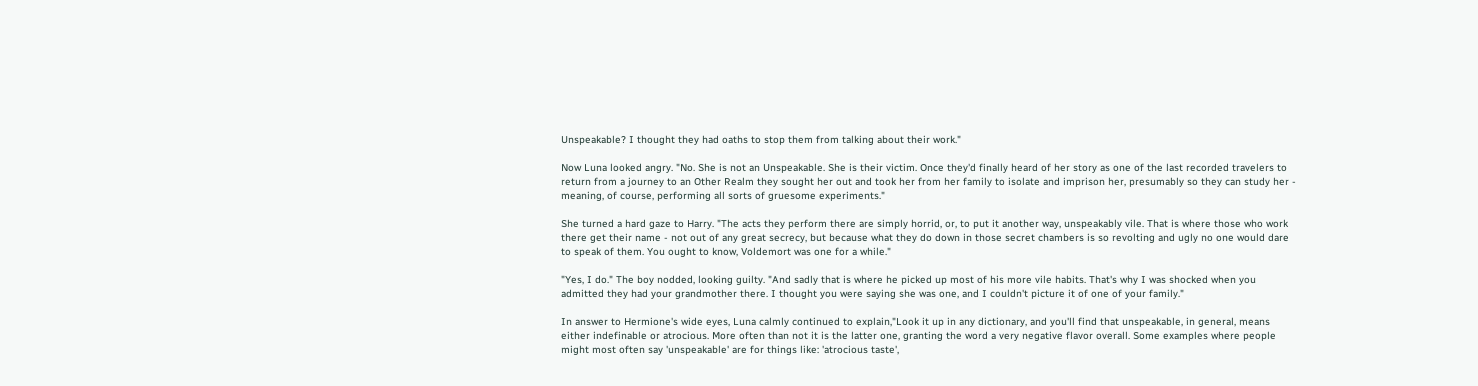Unspeakable? I thought they had oaths to stop them from talking about their work."

Now Luna looked angry. "No. She is not an Unspeakable. She is their victim. Once they'd finally heard of her story as one of the last recorded travelers to return from a journey to an Other Realm they sought her out and took her from her family to isolate and imprison her, presumably so they can study her - meaning, of course, performing all sorts of gruesome experiments."

She turned a hard gaze to Harry. "The acts they perform there are simply horrid, or, to put it another way, unspeakably vile. That is where those who work there get their name - not out of any great secrecy, but because what they do down in those secret chambers is so revolting and ugly no one would dare to speak of them. You ought to know, Voldemort was one for a while."

"Yes, I do." The boy nodded, looking guilty. "And sadly that is where he picked up most of his more vile habits. That's why I was shocked when you admitted they had your grandmother there. I thought you were saying she was one, and I couldn't picture it of one of your family."

In answer to Hermione's wide eyes, Luna calmly continued to explain,"Look it up in any dictionary, and you'll find that unspeakable, in general, means either indefinable or atrocious. More often than not it is the latter one, granting the word a very negative flavor overall. Some examples where people might most often say 'unspeakable' are for things like: 'atrocious taste',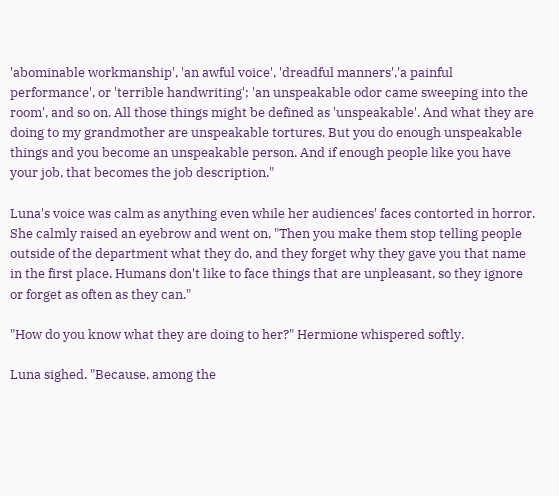'abominable workmanship', 'an awful voice', 'dreadful manners','a painful performance', or 'terrible handwriting'; 'an unspeakable odor came sweeping into the room', and so on. All those things might be defined as 'unspeakable'. And what they are doing to my grandmother are unspeakable tortures. But you do enough unspeakable things and you become an unspeakable person. And if enough people like you have your job, that becomes the job description."

Luna's voice was calm as anything even while her audiences' faces contorted in horror. She calmly raised an eyebrow and went on, "Then you make them stop telling people outside of the department what they do, and they forget why they gave you that name in the first place. Humans don't like to face things that are unpleasant, so they ignore or forget as often as they can."

"How do you know what they are doing to her?" Hermione whispered softly.

Luna sighed. "Because, among the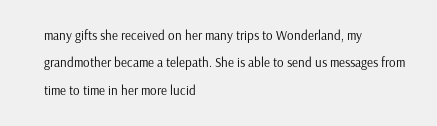many gifts she received on her many trips to Wonderland, my grandmother became a telepath. She is able to send us messages from time to time in her more lucid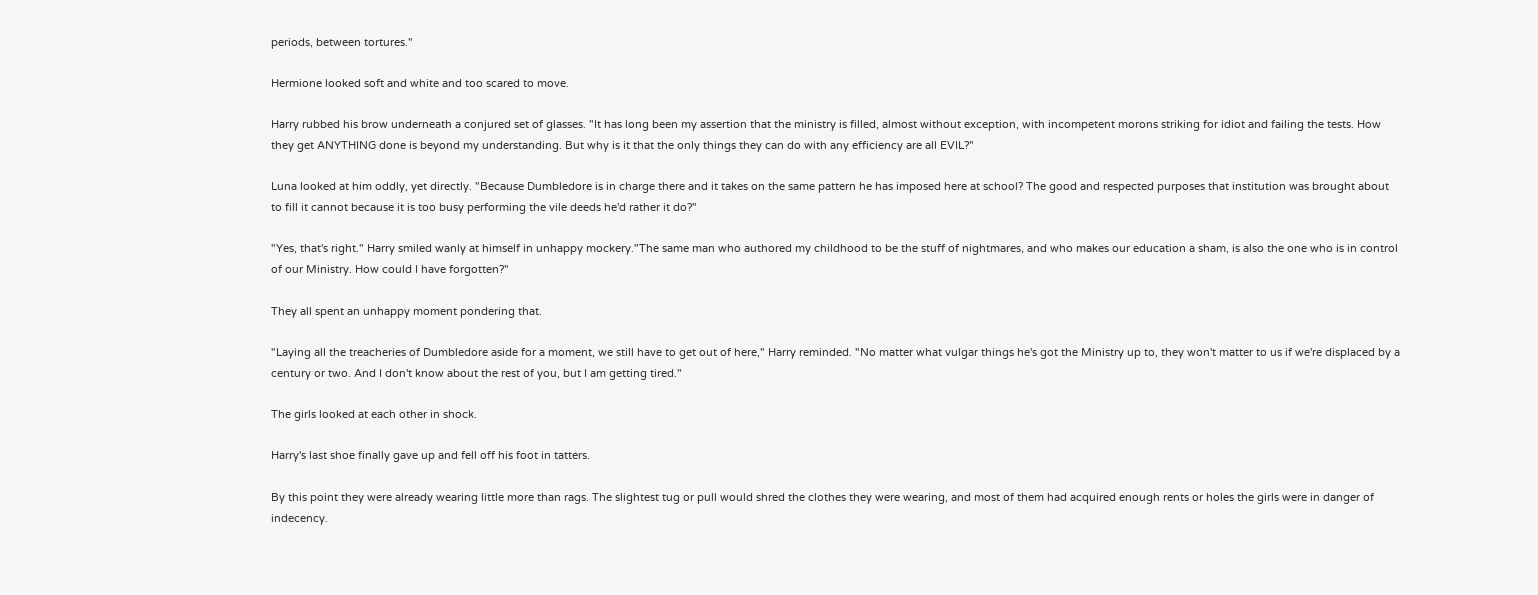periods, between tortures."

Hermione looked soft and white and too scared to move.

Harry rubbed his brow underneath a conjured set of glasses. "It has long been my assertion that the ministry is filled, almost without exception, with incompetent morons striking for idiot and failing the tests. How they get ANYTHING done is beyond my understanding. But why is it that the only things they can do with any efficiency are all EVIL?"

Luna looked at him oddly, yet directly. "Because Dumbledore is in charge there and it takes on the same pattern he has imposed here at school? The good and respected purposes that institution was brought about to fill it cannot because it is too busy performing the vile deeds he'd rather it do?"

"Yes, that's right." Harry smiled wanly at himself in unhappy mockery."The same man who authored my childhood to be the stuff of nightmares, and who makes our education a sham, is also the one who is in control of our Ministry. How could I have forgotten?"

They all spent an unhappy moment pondering that.

"Laying all the treacheries of Dumbledore aside for a moment, we still have to get out of here," Harry reminded. "No matter what vulgar things he's got the Ministry up to, they won't matter to us if we're displaced by a century or two. And I don't know about the rest of you, but I am getting tired."

The girls looked at each other in shock.

Harry's last shoe finally gave up and fell off his foot in tatters.

By this point they were already wearing little more than rags. The slightest tug or pull would shred the clothes they were wearing, and most of them had acquired enough rents or holes the girls were in danger of indecency.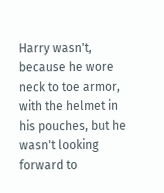Harry wasn't, because he wore neck to toe armor, with the helmet in his pouches, but he wasn't looking forward to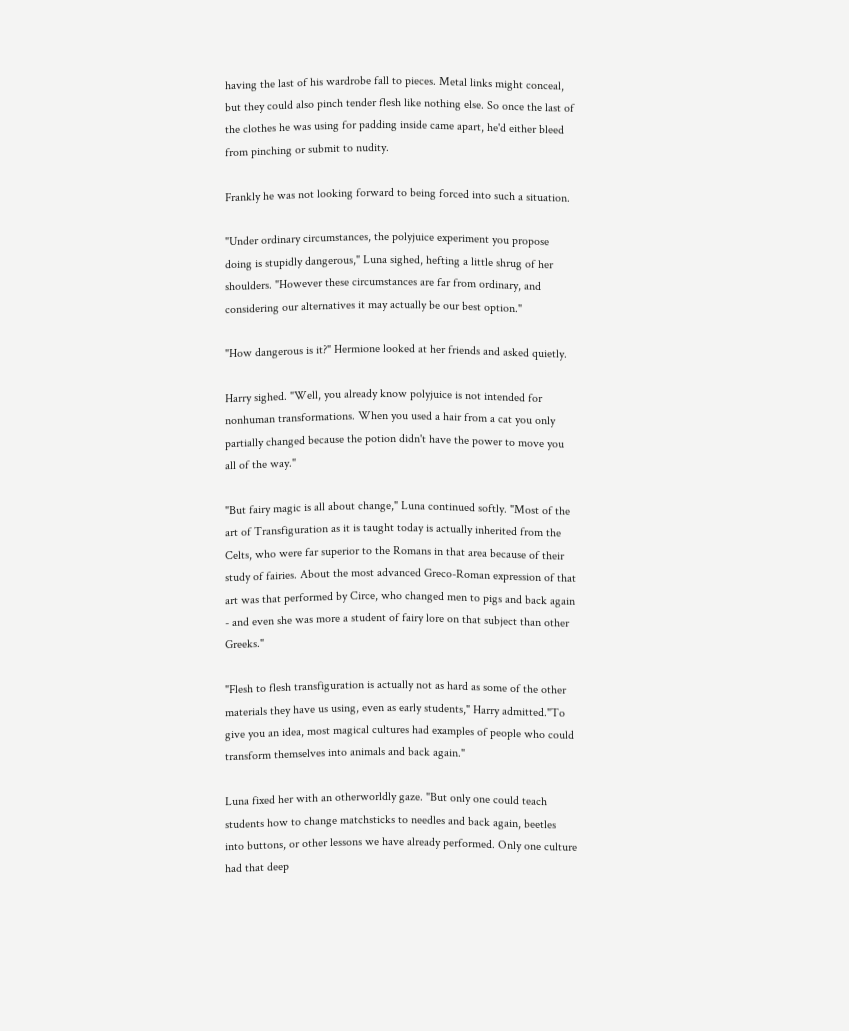having the last of his wardrobe fall to pieces. Metal links might conceal, but they could also pinch tender flesh like nothing else. So once the last of the clothes he was using for padding inside came apart, he'd either bleed from pinching or submit to nudity.

Frankly he was not looking forward to being forced into such a situation.

"Under ordinary circumstances, the polyjuice experiment you propose doing is stupidly dangerous," Luna sighed, hefting a little shrug of her shoulders. "However these circumstances are far from ordinary, and considering our alternatives it may actually be our best option."

"How dangerous is it?" Hermione looked at her friends and asked quietly.

Harry sighed. "Well, you already know polyjuice is not intended for nonhuman transformations. When you used a hair from a cat you only partially changed because the potion didn't have the power to move you all of the way."

"But fairy magic is all about change," Luna continued softly. "Most of the art of Transfiguration as it is taught today is actually inherited from the Celts, who were far superior to the Romans in that area because of their study of fairies. About the most advanced Greco-Roman expression of that art was that performed by Circe, who changed men to pigs and back again - and even she was more a student of fairy lore on that subject than other Greeks."

"Flesh to flesh transfiguration is actually not as hard as some of the other materials they have us using, even as early students," Harry admitted."To give you an idea, most magical cultures had examples of people who could transform themselves into animals and back again."

Luna fixed her with an otherworldly gaze. "But only one could teach students how to change matchsticks to needles and back again, beetles into buttons, or other lessons we have already performed. Only one culture had that deep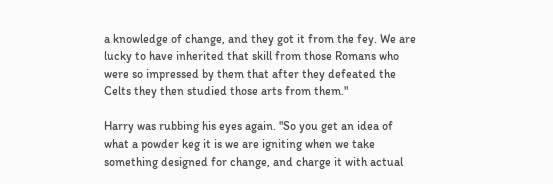a knowledge of change, and they got it from the fey. We are lucky to have inherited that skill from those Romans who were so impressed by them that after they defeated the Celts they then studied those arts from them."

Harry was rubbing his eyes again. "So you get an idea of what a powder keg it is we are igniting when we take something designed for change, and charge it with actual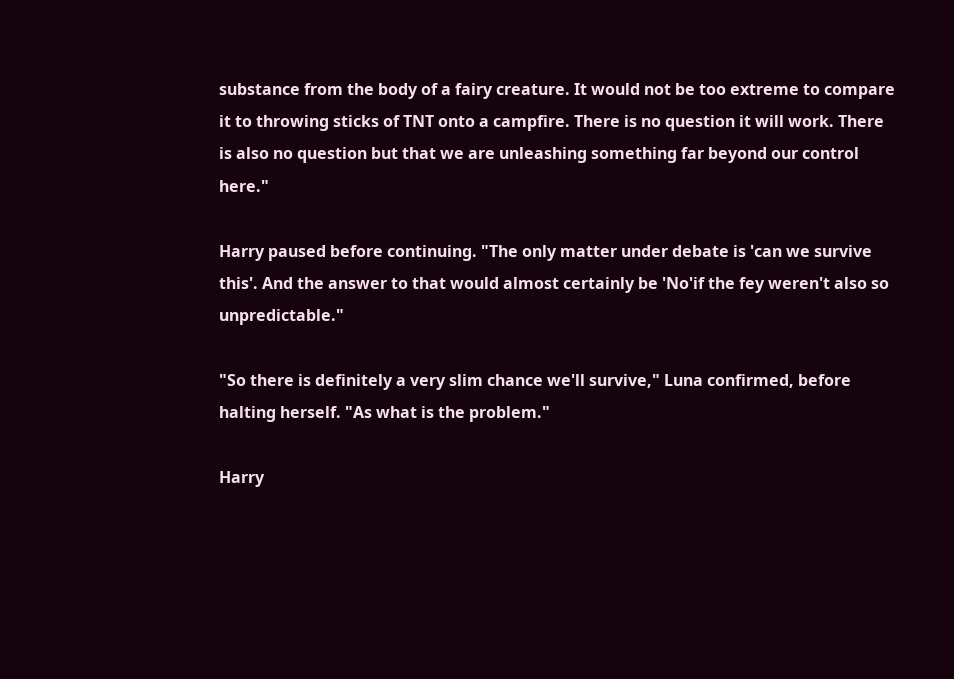substance from the body of a fairy creature. It would not be too extreme to compare it to throwing sticks of TNT onto a campfire. There is no question it will work. There is also no question but that we are unleashing something far beyond our control here."

Harry paused before continuing. "The only matter under debate is 'can we survive this'. And the answer to that would almost certainly be 'No'if the fey weren't also so unpredictable."

"So there is definitely a very slim chance we'll survive," Luna confirmed, before halting herself. "As what is the problem."

Harry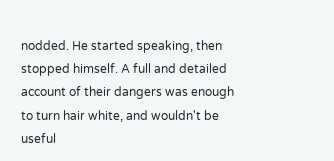nodded. He started speaking, then stopped himself. A full and detailed account of their dangers was enough to turn hair white, and wouldn't be useful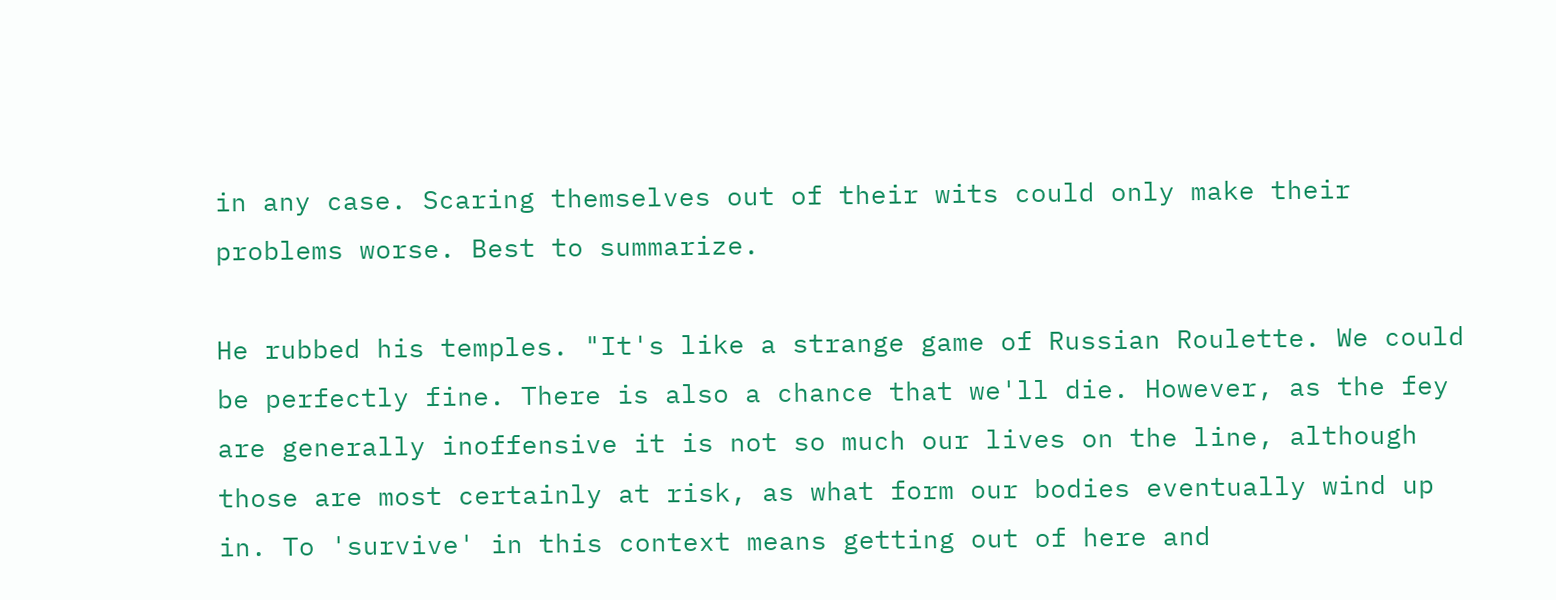in any case. Scaring themselves out of their wits could only make their problems worse. Best to summarize.

He rubbed his temples. "It's like a strange game of Russian Roulette. We could be perfectly fine. There is also a chance that we'll die. However, as the fey are generally inoffensive it is not so much our lives on the line, although those are most certainly at risk, as what form our bodies eventually wind up in. To 'survive' in this context means getting out of here and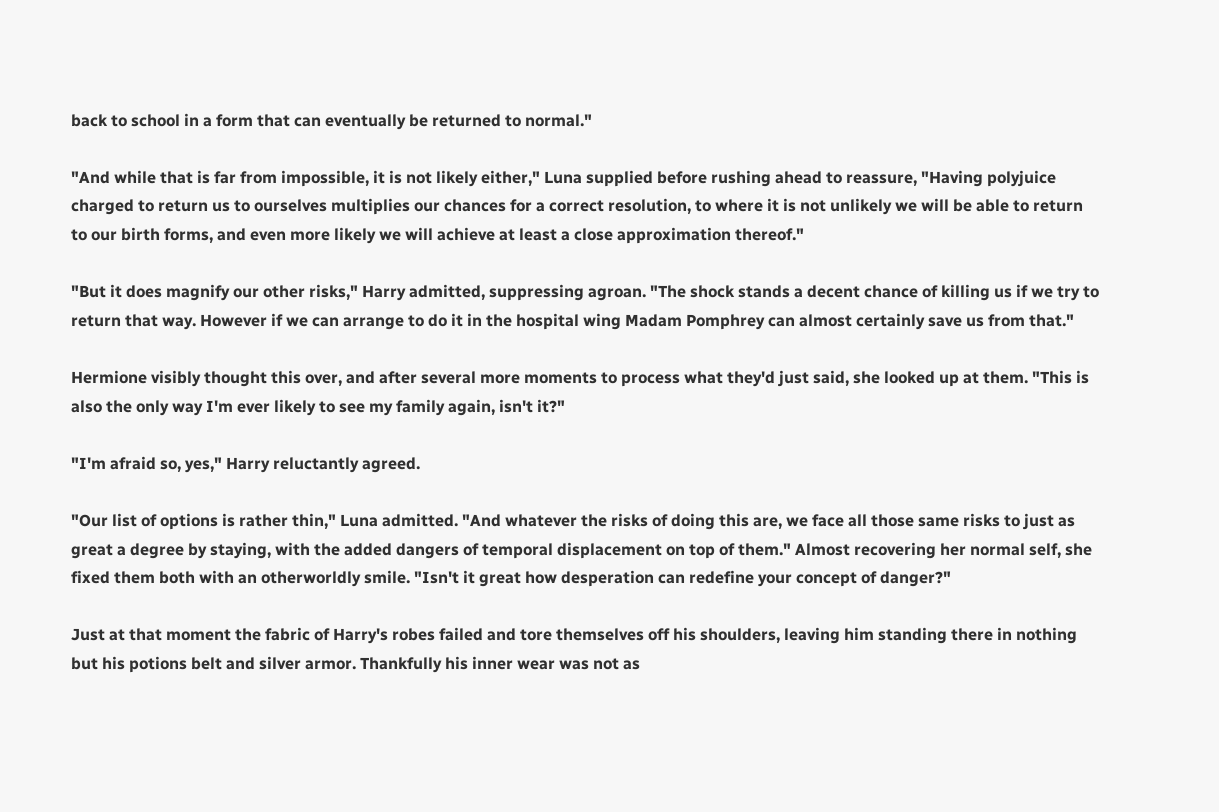back to school in a form that can eventually be returned to normal."

"And while that is far from impossible, it is not likely either," Luna supplied before rushing ahead to reassure, "Having polyjuice charged to return us to ourselves multiplies our chances for a correct resolution, to where it is not unlikely we will be able to return to our birth forms, and even more likely we will achieve at least a close approximation thereof."

"But it does magnify our other risks," Harry admitted, suppressing agroan. "The shock stands a decent chance of killing us if we try to return that way. However if we can arrange to do it in the hospital wing Madam Pomphrey can almost certainly save us from that."

Hermione visibly thought this over, and after several more moments to process what they'd just said, she looked up at them. "This is also the only way I'm ever likely to see my family again, isn't it?"

"I'm afraid so, yes," Harry reluctantly agreed.

"Our list of options is rather thin," Luna admitted. "And whatever the risks of doing this are, we face all those same risks to just as great a degree by staying, with the added dangers of temporal displacement on top of them." Almost recovering her normal self, she fixed them both with an otherworldly smile. "Isn't it great how desperation can redefine your concept of danger?"

Just at that moment the fabric of Harry's robes failed and tore themselves off his shoulders, leaving him standing there in nothing but his potions belt and silver armor. Thankfully his inner wear was not as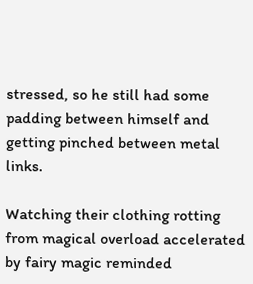stressed, so he still had some padding between himself and getting pinched between metal links.

Watching their clothing rotting from magical overload accelerated by fairy magic reminded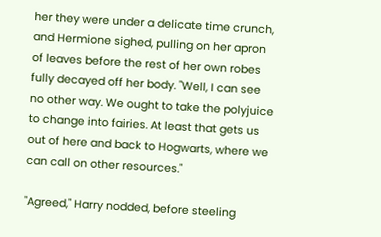her they were under a delicate time crunch, and Hermione sighed, pulling on her apron of leaves before the rest of her own robes fully decayed off her body. "Well, I can see no other way. We ought to take the polyjuice to change into fairies. At least that gets us out of here and back to Hogwarts, where we can call on other resources."

"Agreed," Harry nodded, before steeling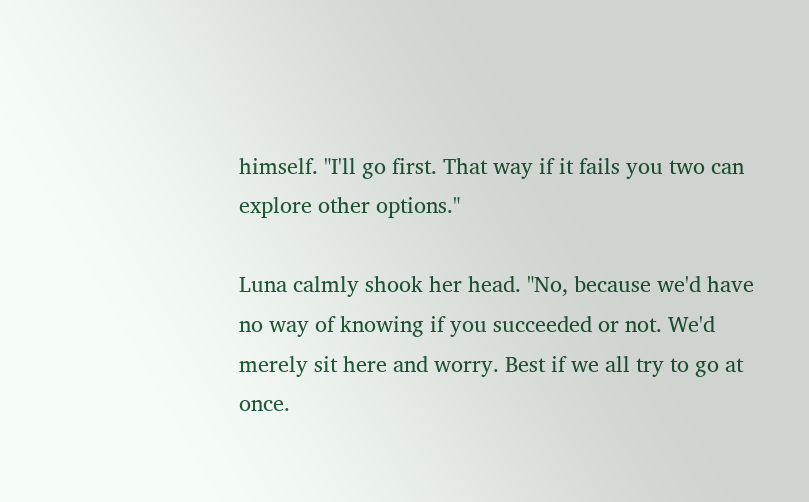himself. "I'll go first. That way if it fails you two can explore other options."

Luna calmly shook her head. "No, because we'd have no way of knowing if you succeeded or not. We'd merely sit here and worry. Best if we all try to go at once.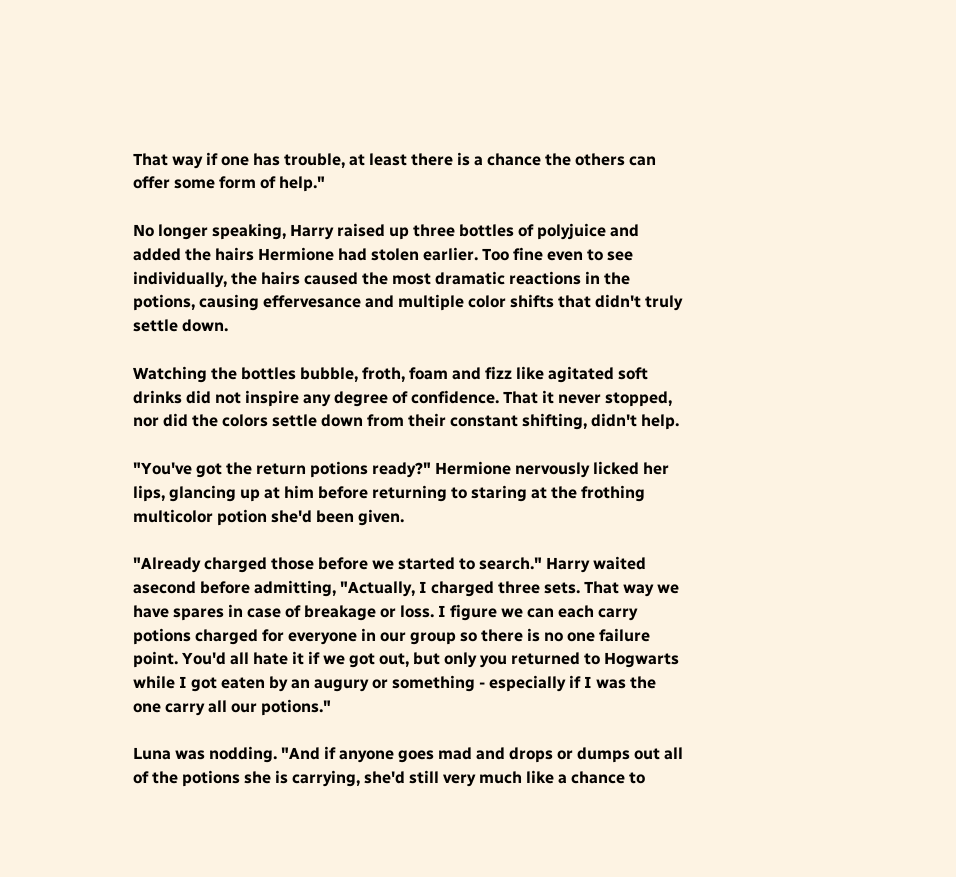That way if one has trouble, at least there is a chance the others can offer some form of help."

No longer speaking, Harry raised up three bottles of polyjuice and added the hairs Hermione had stolen earlier. Too fine even to see individually, the hairs caused the most dramatic reactions in the potions, causing effervesance and multiple color shifts that didn't truly settle down.

Watching the bottles bubble, froth, foam and fizz like agitated soft drinks did not inspire any degree of confidence. That it never stopped, nor did the colors settle down from their constant shifting, didn't help.

"You've got the return potions ready?" Hermione nervously licked her lips, glancing up at him before returning to staring at the frothing multicolor potion she'd been given.

"Already charged those before we started to search." Harry waited asecond before admitting, "Actually, I charged three sets. That way we have spares in case of breakage or loss. I figure we can each carry potions charged for everyone in our group so there is no one failure point. You'd all hate it if we got out, but only you returned to Hogwarts while I got eaten by an augury or something - especially if I was the one carry all our potions."

Luna was nodding. "And if anyone goes mad and drops or dumps out all of the potions she is carrying, she'd still very much like a chance to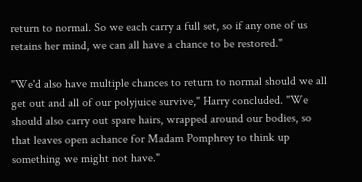return to normal. So we each carry a full set, so if any one of us retains her mind, we can all have a chance to be restored."

"We'd also have multiple chances to return to normal should we all get out and all of our polyjuice survive," Harry concluded. "We should also carry out spare hairs, wrapped around our bodies, so that leaves open achance for Madam Pomphrey to think up something we might not have."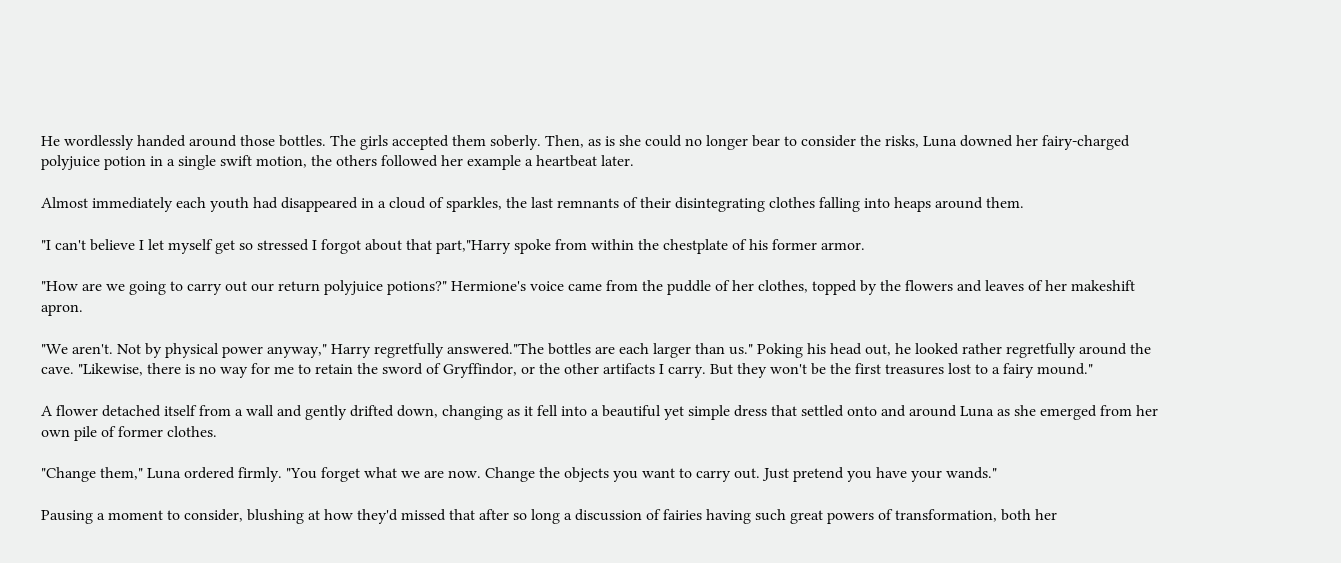He wordlessly handed around those bottles. The girls accepted them soberly. Then, as is she could no longer bear to consider the risks, Luna downed her fairy-charged polyjuice potion in a single swift motion, the others followed her example a heartbeat later.

Almost immediately each youth had disappeared in a cloud of sparkles, the last remnants of their disintegrating clothes falling into heaps around them.

"I can't believe I let myself get so stressed I forgot about that part,"Harry spoke from within the chestplate of his former armor.

"How are we going to carry out our return polyjuice potions?" Hermione's voice came from the puddle of her clothes, topped by the flowers and leaves of her makeshift apron.

"We aren't. Not by physical power anyway," Harry regretfully answered."The bottles are each larger than us." Poking his head out, he looked rather regretfully around the cave. "Likewise, there is no way for me to retain the sword of Gryffindor, or the other artifacts I carry. But they won't be the first treasures lost to a fairy mound."

A flower detached itself from a wall and gently drifted down, changing as it fell into a beautiful yet simple dress that settled onto and around Luna as she emerged from her own pile of former clothes.

"Change them," Luna ordered firmly. "You forget what we are now. Change the objects you want to carry out. Just pretend you have your wands."

Pausing a moment to consider, blushing at how they'd missed that after so long a discussion of fairies having such great powers of transformation, both her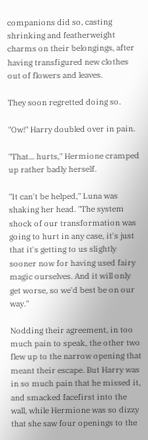companions did so, casting shrinking and featherweight charms on their belongings, after having transfigured new clothes out of flowers and leaves.

They soon regretted doing so.

"Ow!" Harry doubled over in pain.

"That... hurts," Hermione cramped up rather badly herself.

"It can't be helped," Luna was shaking her head. "The system shock of our transformation was going to hurt in any case, it's just that it's getting to us slightly sooner now for having used fairy magic ourselves. And it will only get worse, so we'd best be on our way."

Nodding their agreement, in too much pain to speak, the other two flew up to the narrow opening that meant their escape. But Harry was in so much pain that he missed it, and smacked facefirst into the wall, while Hermione was so dizzy that she saw four openings to the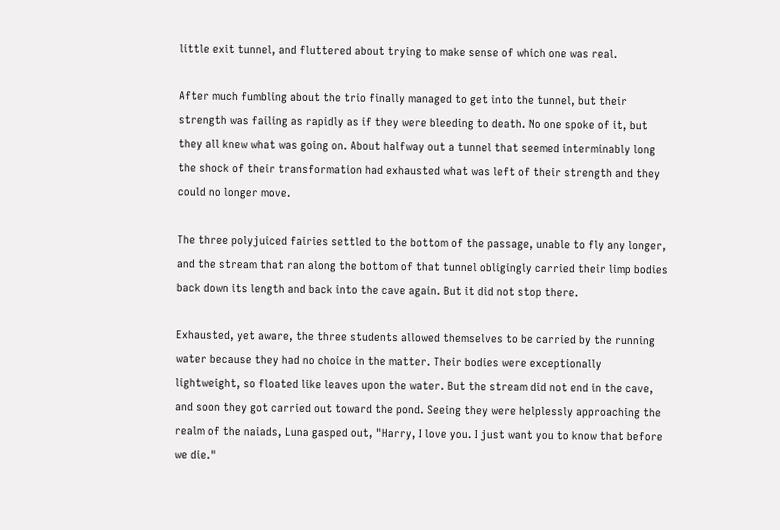little exit tunnel, and fluttered about trying to make sense of which one was real.

After much fumbling about the trio finally managed to get into the tunnel, but their strength was failing as rapidly as if they were bleeding to death. No one spoke of it, but they all knew what was going on. About halfway out a tunnel that seemed interminably long the shock of their transformation had exhausted what was left of their strength and they could no longer move.

The three polyjuiced fairies settled to the bottom of the passage, unable to fly any longer, and the stream that ran along the bottom of that tunnel obligingly carried their limp bodies back down its length and back into the cave again. But it did not stop there.

Exhausted, yet aware, the three students allowed themselves to be carried by the running water because they had no choice in the matter. Their bodies were exceptionally lightweight, so floated like leaves upon the water. But the stream did not end in the cave, and soon they got carried out toward the pond. Seeing they were helplessly approaching the realm of the naiads, Luna gasped out, "Harry, I love you. I just want you to know that before we die."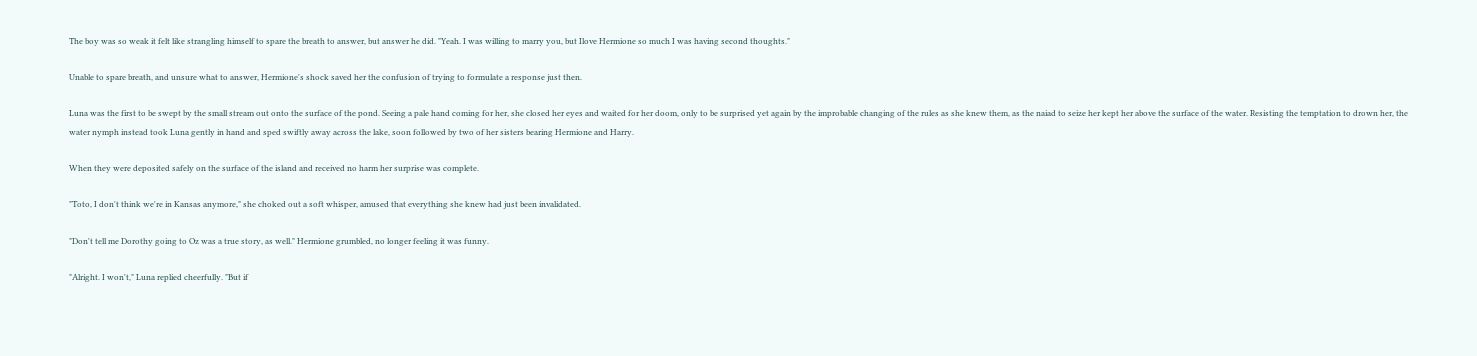The boy was so weak it felt like strangling himself to spare the breath to answer, but answer he did. "Yeah. I was willing to marry you, but Ilove Hermione so much I was having second thoughts."

Unable to spare breath, and unsure what to answer, Hermione's shock saved her the confusion of trying to formulate a response just then.

Luna was the first to be swept by the small stream out onto the surface of the pond. Seeing a pale hand coming for her, she closed her eyes and waited for her doom, only to be surprised yet again by the improbable changing of the rules as she knew them, as the naiad to seize her kept her above the surface of the water. Resisting the temptation to drown her, the water nymph instead took Luna gently in hand and sped swiftly away across the lake, soon followed by two of her sisters bearing Hermione and Harry.

When they were deposited safely on the surface of the island and received no harm her surprise was complete.

"Toto, I don't think we're in Kansas anymore," she choked out a soft whisper, amused that everything she knew had just been invalidated.

"Don't tell me Dorothy going to Oz was a true story, as well." Hermione grumbled, no longer feeling it was funny.

"Alright. I won't," Luna replied cheerfully. "But if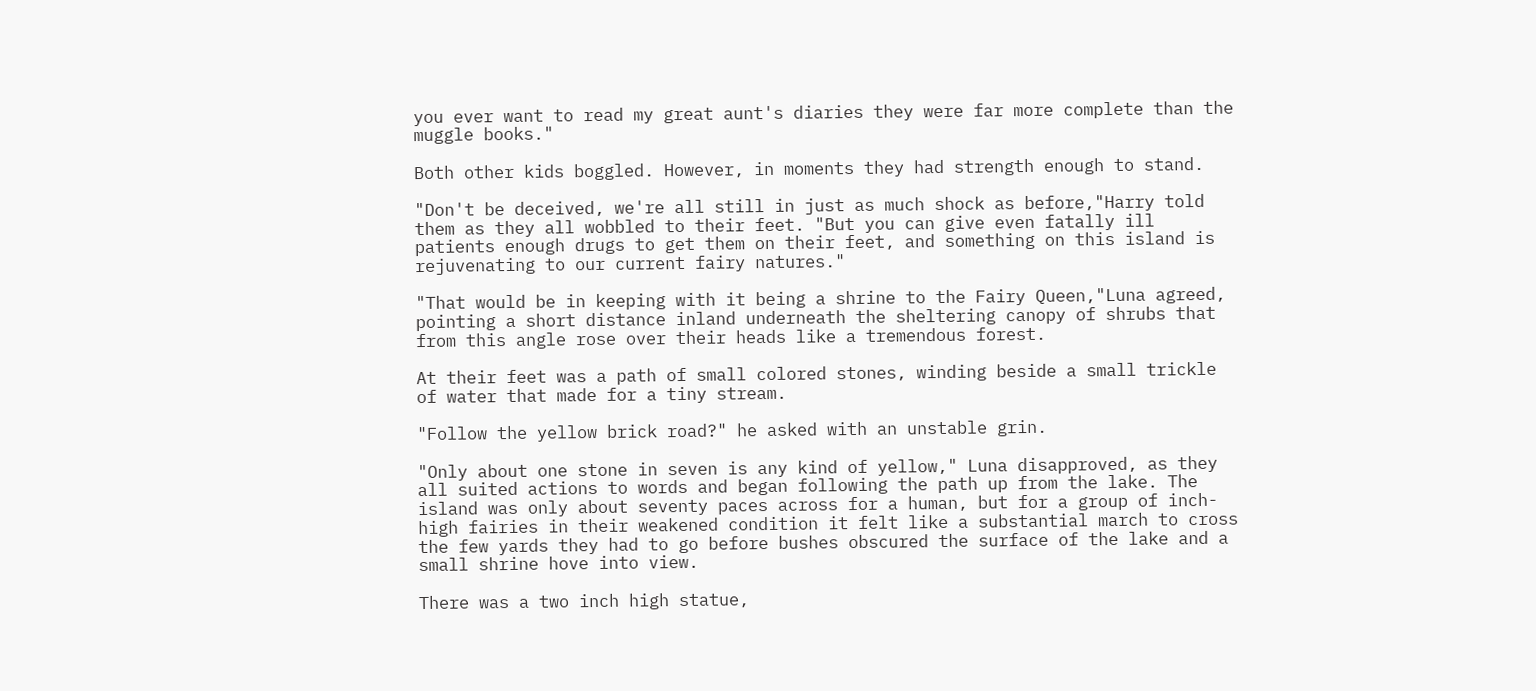you ever want to read my great aunt's diaries they were far more complete than the muggle books."

Both other kids boggled. However, in moments they had strength enough to stand.

"Don't be deceived, we're all still in just as much shock as before,"Harry told them as they all wobbled to their feet. "But you can give even fatally ill patients enough drugs to get them on their feet, and something on this island is rejuvenating to our current fairy natures."

"That would be in keeping with it being a shrine to the Fairy Queen,"Luna agreed, pointing a short distance inland underneath the sheltering canopy of shrubs that from this angle rose over their heads like a tremendous forest.

At their feet was a path of small colored stones, winding beside a small trickle of water that made for a tiny stream.

"Follow the yellow brick road?" he asked with an unstable grin.

"Only about one stone in seven is any kind of yellow," Luna disapproved, as they all suited actions to words and began following the path up from the lake. The island was only about seventy paces across for a human, but for a group of inch-high fairies in their weakened condition it felt like a substantial march to cross the few yards they had to go before bushes obscured the surface of the lake and a small shrine hove into view.

There was a two inch high statue,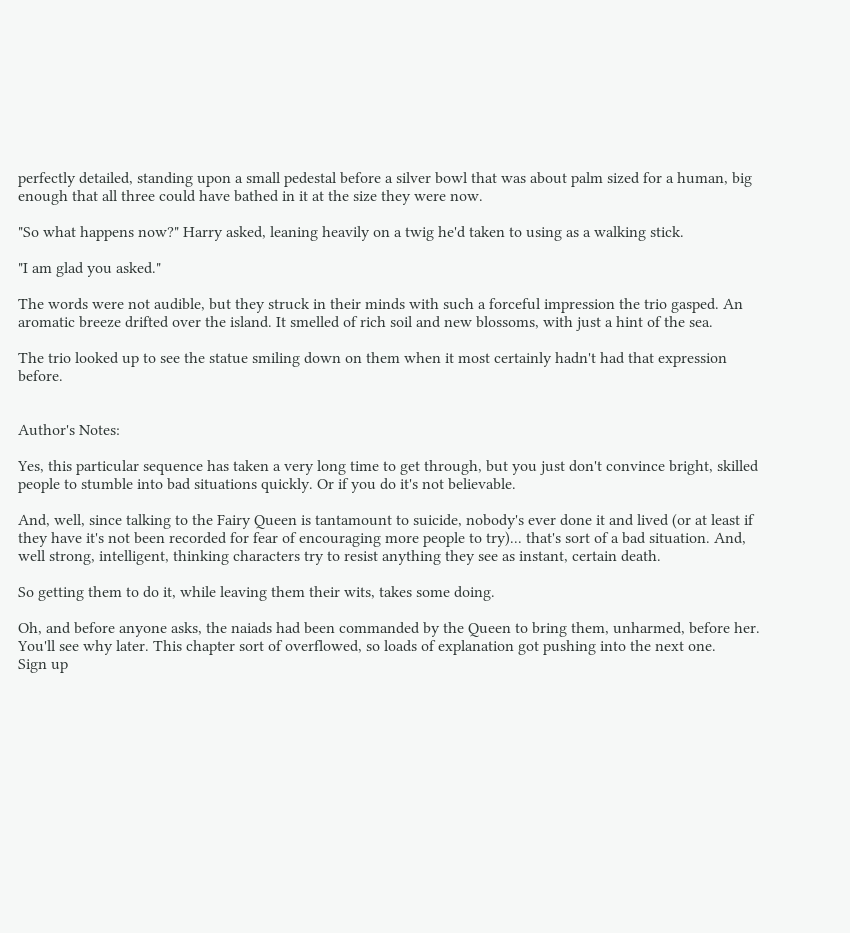perfectly detailed, standing upon a small pedestal before a silver bowl that was about palm sized for a human, big enough that all three could have bathed in it at the size they were now.

"So what happens now?" Harry asked, leaning heavily on a twig he'd taken to using as a walking stick.

"I am glad you asked."

The words were not audible, but they struck in their minds with such a forceful impression the trio gasped. An aromatic breeze drifted over the island. It smelled of rich soil and new blossoms, with just a hint of the sea.

The trio looked up to see the statue smiling down on them when it most certainly hadn't had that expression before.


Author's Notes:

Yes, this particular sequence has taken a very long time to get through, but you just don't convince bright, skilled people to stumble into bad situations quickly. Or if you do it's not believable.

And, well, since talking to the Fairy Queen is tantamount to suicide, nobody's ever done it and lived (or at least if they have it's not been recorded for fear of encouraging more people to try)... that's sort of a bad situation. And, well strong, intelligent, thinking characters try to resist anything they see as instant, certain death.

So getting them to do it, while leaving them their wits, takes some doing.

Oh, and before anyone asks, the naiads had been commanded by the Queen to bring them, unharmed, before her. You'll see why later. This chapter sort of overflowed, so loads of explanation got pushing into the next one.
Sign up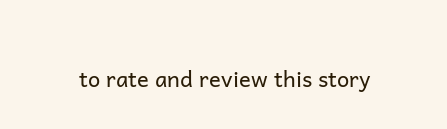to rate and review this story